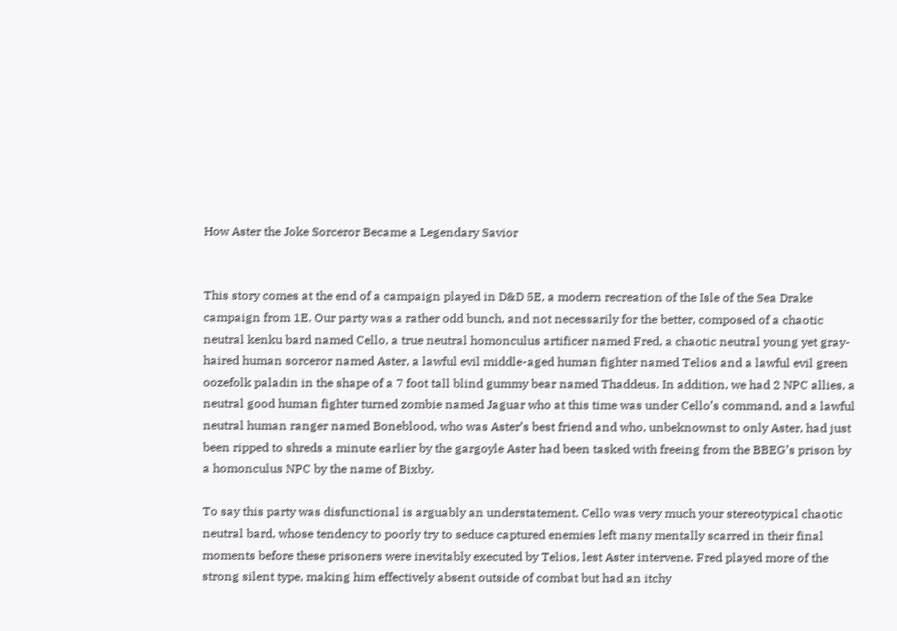How Aster the Joke Sorceror Became a Legendary Savior


This story comes at the end of a campaign played in D&D 5E, a modern recreation of the Isle of the Sea Drake campaign from 1E. Our party was a rather odd bunch, and not necessarily for the better, composed of a chaotic neutral kenku bard named Cello, a true neutral homonculus artificer named Fred, a chaotic neutral young yet gray-haired human sorceror named Aster, a lawful evil middle-aged human fighter named Telios and a lawful evil green oozefolk paladin in the shape of a 7 foot tall blind gummy bear named Thaddeus. In addition, we had 2 NPC allies, a neutral good human fighter turned zombie named Jaguar who at this time was under Cello’s command, and a lawful neutral human ranger named Boneblood, who was Aster’s best friend and who, unbeknownst to only Aster, had just been ripped to shreds a minute earlier by the gargoyle Aster had been tasked with freeing from the BBEG’s prison by a homonculus NPC by the name of Bixby.

To say this party was disfunctional is arguably an understatement. Cello was very much your stereotypical chaotic neutral bard, whose tendency to poorly try to seduce captured enemies left many mentally scarred in their final moments before these prisoners were inevitably executed by Telios, lest Aster intervene. Fred played more of the strong silent type, making him effectively absent outside of combat but had an itchy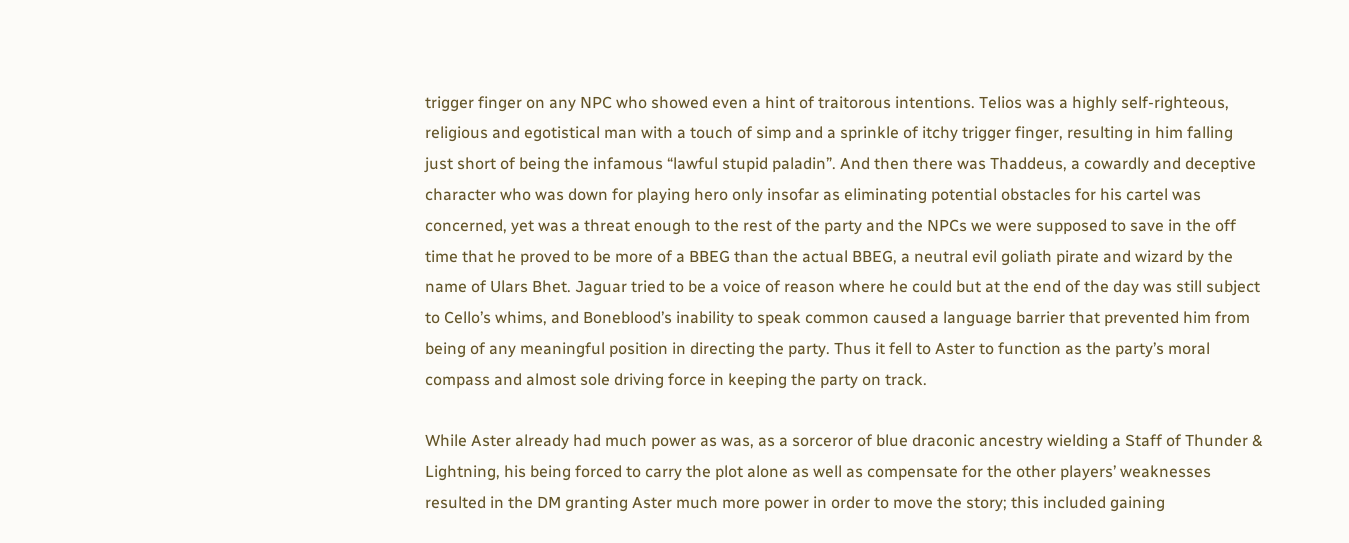trigger finger on any NPC who showed even a hint of traitorous intentions. Telios was a highly self-righteous, religious and egotistical man with a touch of simp and a sprinkle of itchy trigger finger, resulting in him falling just short of being the infamous “lawful stupid paladin”. And then there was Thaddeus, a cowardly and deceptive character who was down for playing hero only insofar as eliminating potential obstacles for his cartel was concerned, yet was a threat enough to the rest of the party and the NPCs we were supposed to save in the off time that he proved to be more of a BBEG than the actual BBEG, a neutral evil goliath pirate and wizard by the name of Ulars Bhet. Jaguar tried to be a voice of reason where he could but at the end of the day was still subject to Cello’s whims, and Boneblood’s inability to speak common caused a language barrier that prevented him from being of any meaningful position in directing the party. Thus it fell to Aster to function as the party’s moral compass and almost sole driving force in keeping the party on track.

While Aster already had much power as was, as a sorceror of blue draconic ancestry wielding a Staff of Thunder & Lightning, his being forced to carry the plot alone as well as compensate for the other players’ weaknesses resulted in the DM granting Aster much more power in order to move the story; this included gaining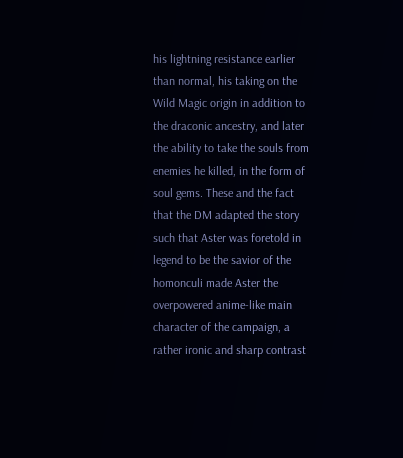his lightning resistance earlier than normal, his taking on the Wild Magic origin in addition to the draconic ancestry, and later the ability to take the souls from enemies he killed, in the form of soul gems. These and the fact that the DM adapted the story such that Aster was foretold in legend to be the savior of the homonculi made Aster the overpowered anime-like main character of the campaign, a rather ironic and sharp contrast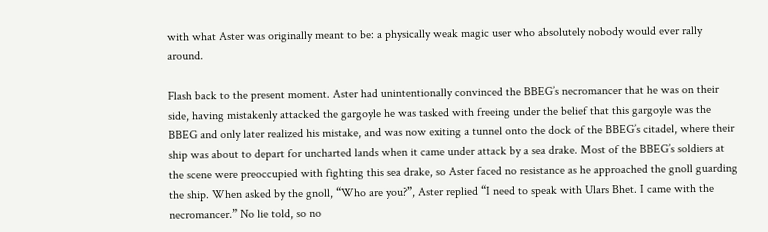with what Aster was originally meant to be: a physically weak magic user who absolutely nobody would ever rally around.

Flash back to the present moment. Aster had unintentionally convinced the BBEG’s necromancer that he was on their side, having mistakenly attacked the gargoyle he was tasked with freeing under the belief that this gargoyle was the BBEG and only later realized his mistake, and was now exiting a tunnel onto the dock of the BBEG’s citadel, where their ship was about to depart for uncharted lands when it came under attack by a sea drake. Most of the BBEG’s soldiers at the scene were preoccupied with fighting this sea drake, so Aster faced no resistance as he approached the gnoll guarding the ship. When asked by the gnoll, “Who are you?”, Aster replied “I need to speak with Ulars Bhet. I came with the necromancer.” No lie told, so no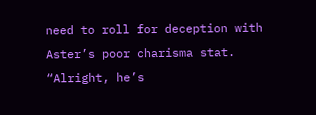need to roll for deception with Aster’s poor charisma stat. “Alright, he’s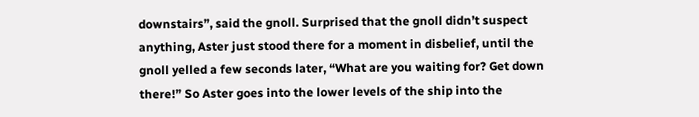downstairs”, said the gnoll. Surprised that the gnoll didn’t suspect anything, Aster just stood there for a moment in disbelief, until the gnoll yelled a few seconds later, “What are you waiting for? Get down there!” So Aster goes into the lower levels of the ship into the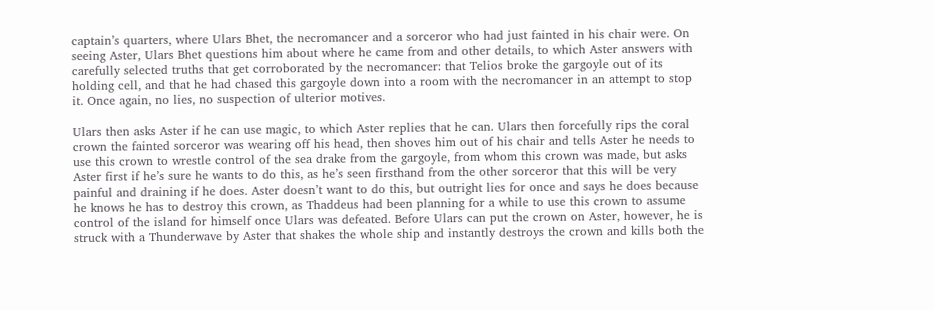captain’s quarters, where Ulars Bhet, the necromancer and a sorceror who had just fainted in his chair were. On seeing Aster, Ulars Bhet questions him about where he came from and other details, to which Aster answers with carefully selected truths that get corroborated by the necromancer: that Telios broke the gargoyle out of its holding cell, and that he had chased this gargoyle down into a room with the necromancer in an attempt to stop it. Once again, no lies, no suspection of ulterior motives.

Ulars then asks Aster if he can use magic, to which Aster replies that he can. Ulars then forcefully rips the coral crown the fainted sorceror was wearing off his head, then shoves him out of his chair and tells Aster he needs to use this crown to wrestle control of the sea drake from the gargoyle, from whom this crown was made, but asks Aster first if he’s sure he wants to do this, as he’s seen firsthand from the other sorceror that this will be very painful and draining if he does. Aster doesn’t want to do this, but outright lies for once and says he does because he knows he has to destroy this crown, as Thaddeus had been planning for a while to use this crown to assume control of the island for himself once Ulars was defeated. Before Ulars can put the crown on Aster, however, he is struck with a Thunderwave by Aster that shakes the whole ship and instantly destroys the crown and kills both the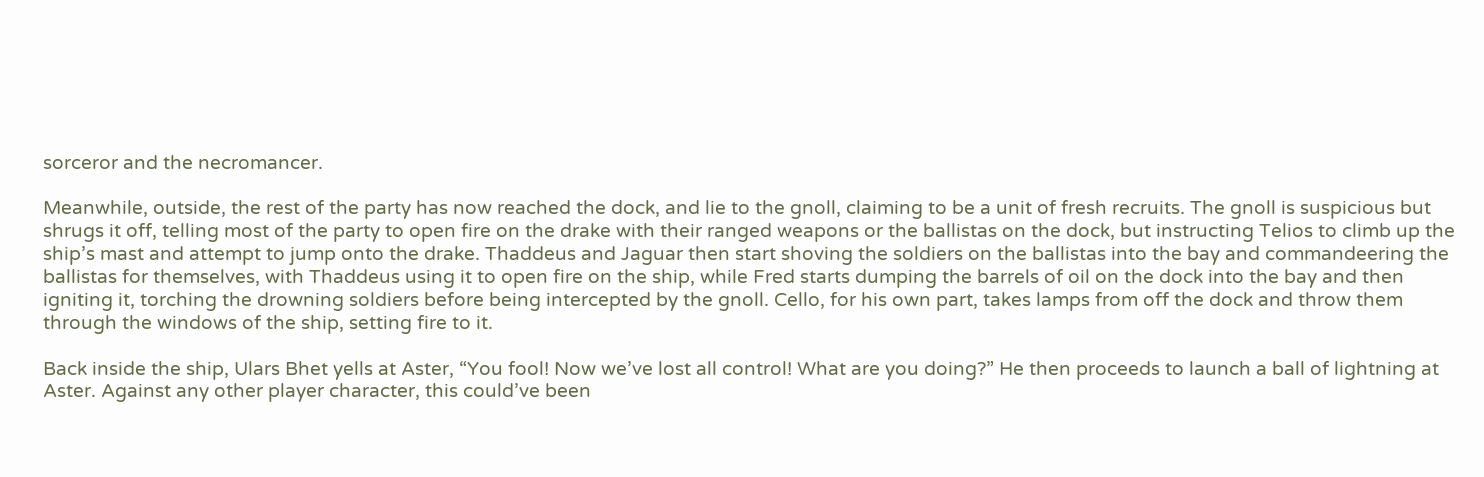sorceror and the necromancer.

Meanwhile, outside, the rest of the party has now reached the dock, and lie to the gnoll, claiming to be a unit of fresh recruits. The gnoll is suspicious but shrugs it off, telling most of the party to open fire on the drake with their ranged weapons or the ballistas on the dock, but instructing Telios to climb up the ship’s mast and attempt to jump onto the drake. Thaddeus and Jaguar then start shoving the soldiers on the ballistas into the bay and commandeering the ballistas for themselves, with Thaddeus using it to open fire on the ship, while Fred starts dumping the barrels of oil on the dock into the bay and then igniting it, torching the drowning soldiers before being intercepted by the gnoll. Cello, for his own part, takes lamps from off the dock and throw them through the windows of the ship, setting fire to it.

Back inside the ship, Ulars Bhet yells at Aster, “You fool! Now we’ve lost all control! What are you doing?” He then proceeds to launch a ball of lightning at Aster. Against any other player character, this could’ve been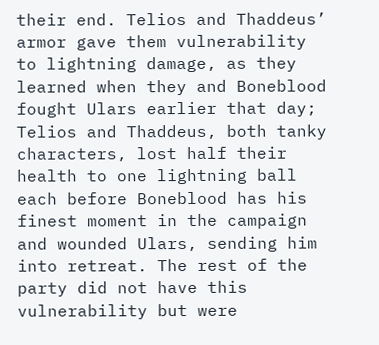their end. Telios and Thaddeus’ armor gave them vulnerability to lightning damage, as they learned when they and Boneblood fought Ulars earlier that day; Telios and Thaddeus, both tanky characters, lost half their health to one lightning ball each before Boneblood has his finest moment in the campaign and wounded Ulars, sending him into retreat. The rest of the party did not have this vulnerability but were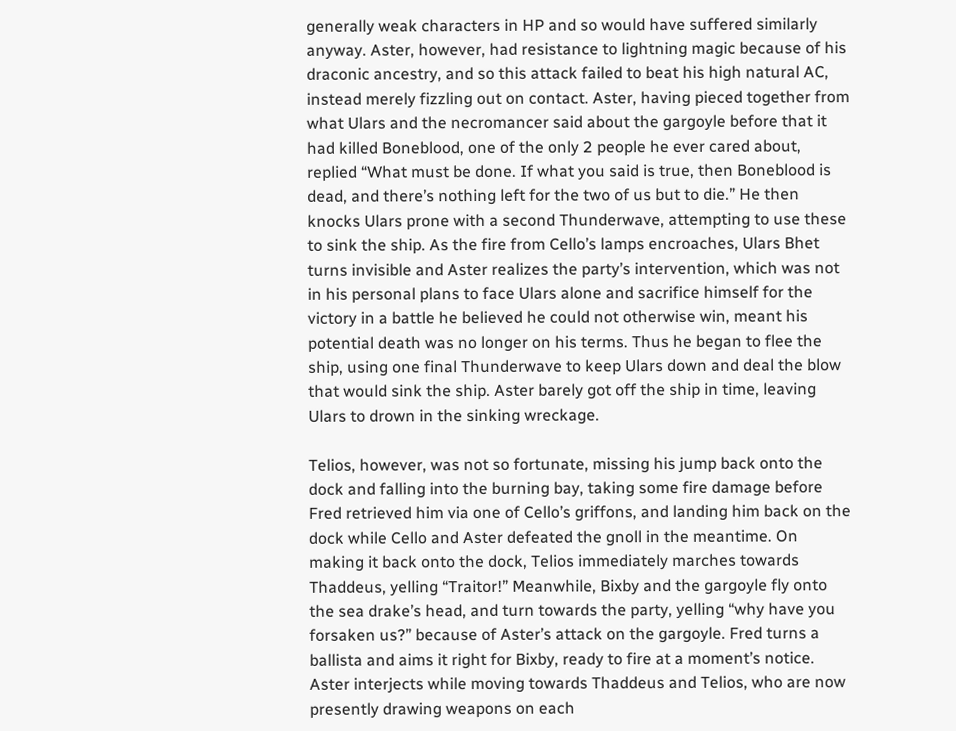generally weak characters in HP and so would have suffered similarly anyway. Aster, however, had resistance to lightning magic because of his draconic ancestry, and so this attack failed to beat his high natural AC, instead merely fizzling out on contact. Aster, having pieced together from what Ulars and the necromancer said about the gargoyle before that it had killed Boneblood, one of the only 2 people he ever cared about, replied “What must be done. If what you said is true, then Boneblood is dead, and there’s nothing left for the two of us but to die.” He then knocks Ulars prone with a second Thunderwave, attempting to use these to sink the ship. As the fire from Cello’s lamps encroaches, Ulars Bhet turns invisible and Aster realizes the party’s intervention, which was not in his personal plans to face Ulars alone and sacrifice himself for the victory in a battle he believed he could not otherwise win, meant his potential death was no longer on his terms. Thus he began to flee the ship, using one final Thunderwave to keep Ulars down and deal the blow that would sink the ship. Aster barely got off the ship in time, leaving Ulars to drown in the sinking wreckage.

Telios, however, was not so fortunate, missing his jump back onto the dock and falling into the burning bay, taking some fire damage before Fred retrieved him via one of Cello’s griffons, and landing him back on the dock while Cello and Aster defeated the gnoll in the meantime. On making it back onto the dock, Telios immediately marches towards Thaddeus, yelling “Traitor!” Meanwhile, Bixby and the gargoyle fly onto the sea drake’s head, and turn towards the party, yelling “why have you forsaken us?” because of Aster’s attack on the gargoyle. Fred turns a ballista and aims it right for Bixby, ready to fire at a moment’s notice. Aster interjects while moving towards Thaddeus and Telios, who are now presently drawing weapons on each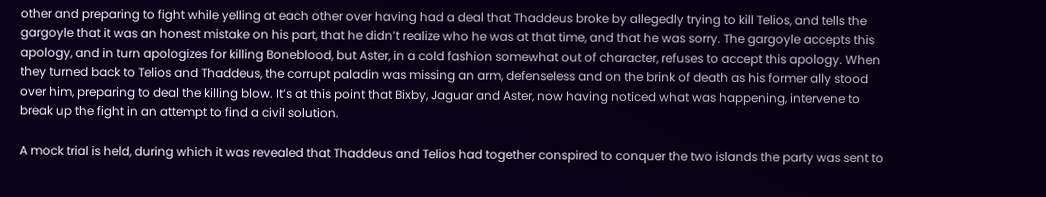other and preparing to fight while yelling at each other over having had a deal that Thaddeus broke by allegedly trying to kill Telios, and tells the gargoyle that it was an honest mistake on his part, that he didn’t realize who he was at that time, and that he was sorry. The gargoyle accepts this apology, and in turn apologizes for killing Boneblood, but Aster, in a cold fashion somewhat out of character, refuses to accept this apology. When they turned back to Telios and Thaddeus, the corrupt paladin was missing an arm, defenseless and on the brink of death as his former ally stood over him, preparing to deal the killing blow. It’s at this point that Bixby, Jaguar and Aster, now having noticed what was happening, intervene to break up the fight in an attempt to find a civil solution.

A mock trial is held, during which it was revealed that Thaddeus and Telios had together conspired to conquer the two islands the party was sent to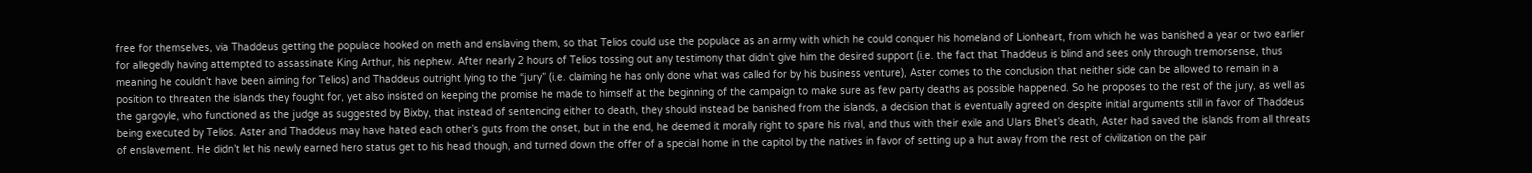free for themselves, via Thaddeus getting the populace hooked on meth and enslaving them, so that Telios could use the populace as an army with which he could conquer his homeland of Lionheart, from which he was banished a year or two earlier for allegedly having attempted to assassinate King Arthur, his nephew. After nearly 2 hours of Telios tossing out any testimony that didn’t give him the desired support (i.e. the fact that Thaddeus is blind and sees only through tremorsense, thus meaning he couldn’t have been aiming for Telios) and Thaddeus outright lying to the “jury” (i.e. claiming he has only done what was called for by his business venture), Aster comes to the conclusion that neither side can be allowed to remain in a position to threaten the islands they fought for, yet also insisted on keeping the promise he made to himself at the beginning of the campaign to make sure as few party deaths as possible happened. So he proposes to the rest of the jury, as well as the gargoyle, who functioned as the judge as suggested by Bixby, that instead of sentencing either to death, they should instead be banished from the islands, a decision that is eventually agreed on despite initial arguments still in favor of Thaddeus being executed by Telios. Aster and Thaddeus may have hated each other’s guts from the onset, but in the end, he deemed it morally right to spare his rival, and thus with their exile and Ulars Bhet’s death, Aster had saved the islands from all threats of enslavement. He didn’t let his newly earned hero status get to his head though, and turned down the offer of a special home in the capitol by the natives in favor of setting up a hut away from the rest of civilization on the pair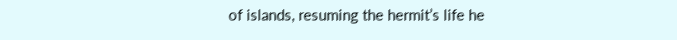of islands, resuming the hermit’s life he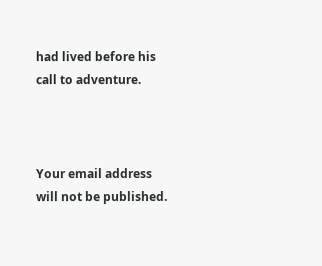had lived before his call to adventure.



Your email address will not be published.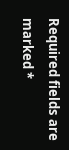Required fields are marked *